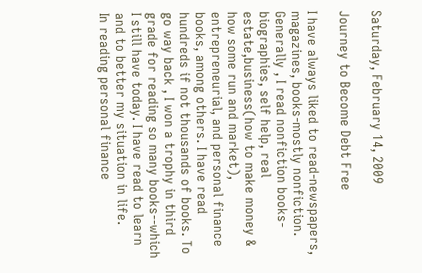Saturday, February 14, 2009

Journey to Become Debt Free

I have always liked to read-newspapers, magazines, books-mostly nonfiction. Generally , I read nonfiction books- biographies, self help, real estate,business(how to make money & how some run and market), entrepreneurial, and personal finance books, among others. I have read hundreds if not thousands of books. To go way back , I won a trophy in third grade for reading so many books--which I still have today. I have read to learn and to better my situation in life.
In reading personal finance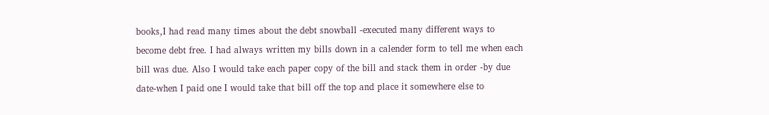books,I had read many times about the debt snowball -executed many different ways to become debt free. I had always written my bills down in a calender form to tell me when each bill was due. Also I would take each paper copy of the bill and stack them in order -by due date-when I paid one I would take that bill off the top and place it somewhere else to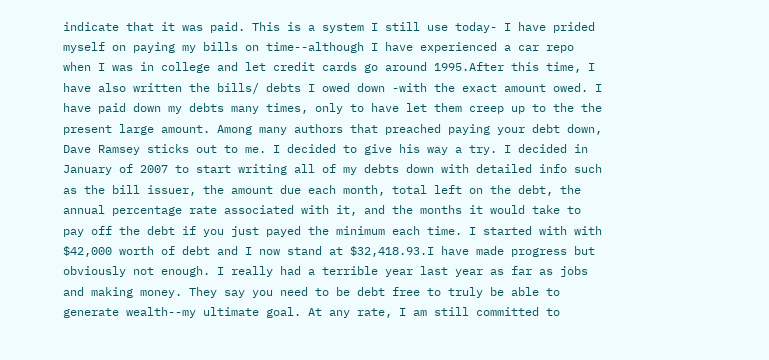indicate that it was paid. This is a system I still use today- I have prided myself on paying my bills on time--although I have experienced a car repo when I was in college and let credit cards go around 1995.After this time, I have also written the bills/ debts I owed down -with the exact amount owed. I have paid down my debts many times, only to have let them creep up to the the present large amount. Among many authors that preached paying your debt down, Dave Ramsey sticks out to me. I decided to give his way a try. I decided in January of 2007 to start writing all of my debts down with detailed info such as the bill issuer, the amount due each month, total left on the debt, the annual percentage rate associated with it, and the months it would take to pay off the debt if you just payed the minimum each time. I started with with $42,000 worth of debt and I now stand at $32,418.93.I have made progress but obviously not enough. I really had a terrible year last year as far as jobs and making money. They say you need to be debt free to truly be able to generate wealth--my ultimate goal. At any rate, I am still committed to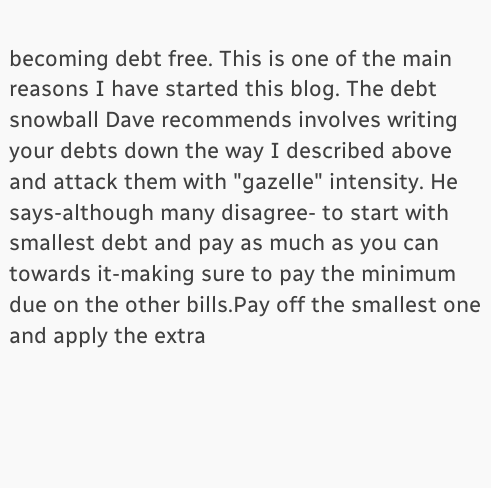becoming debt free. This is one of the main reasons I have started this blog. The debt snowball Dave recommends involves writing your debts down the way I described above and attack them with "gazelle" intensity. He says-although many disagree- to start with smallest debt and pay as much as you can towards it-making sure to pay the minimum due on the other bills.Pay off the smallest one and apply the extra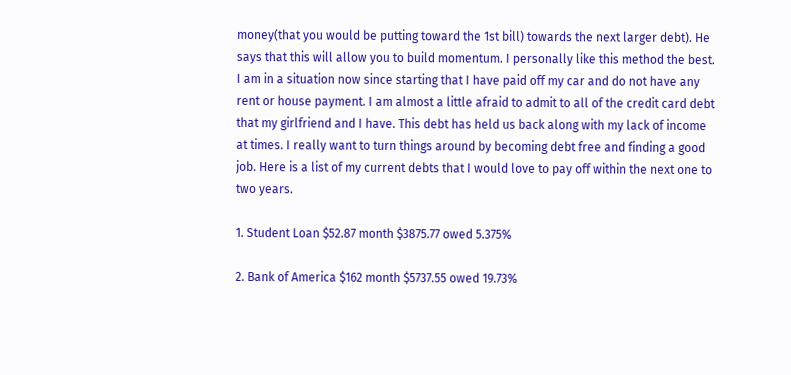money(that you would be putting toward the 1st bill) towards the next larger debt). He says that this will allow you to build momentum. I personally like this method the best. I am in a situation now since starting that I have paid off my car and do not have any rent or house payment. I am almost a little afraid to admit to all of the credit card debt that my girlfriend and I have. This debt has held us back along with my lack of income at times. I really want to turn things around by becoming debt free and finding a good job. Here is a list of my current debts that I would love to pay off within the next one to two years.

1. Student Loan $52.87 month $3875.77 owed 5.375%

2. Bank of America $162 month $5737.55 owed 19.73%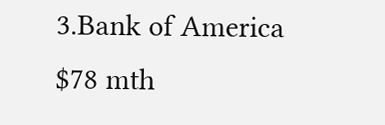3.Bank of America $78 mth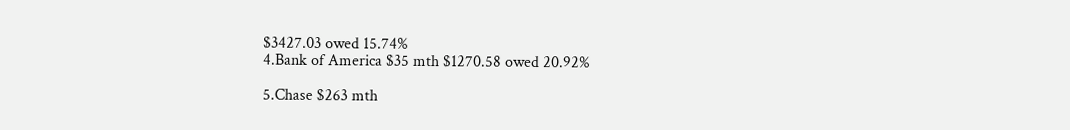$3427.03 owed 15.74%
4.Bank of America $35 mth $1270.58 owed 20.92%

5.Chase $263 mth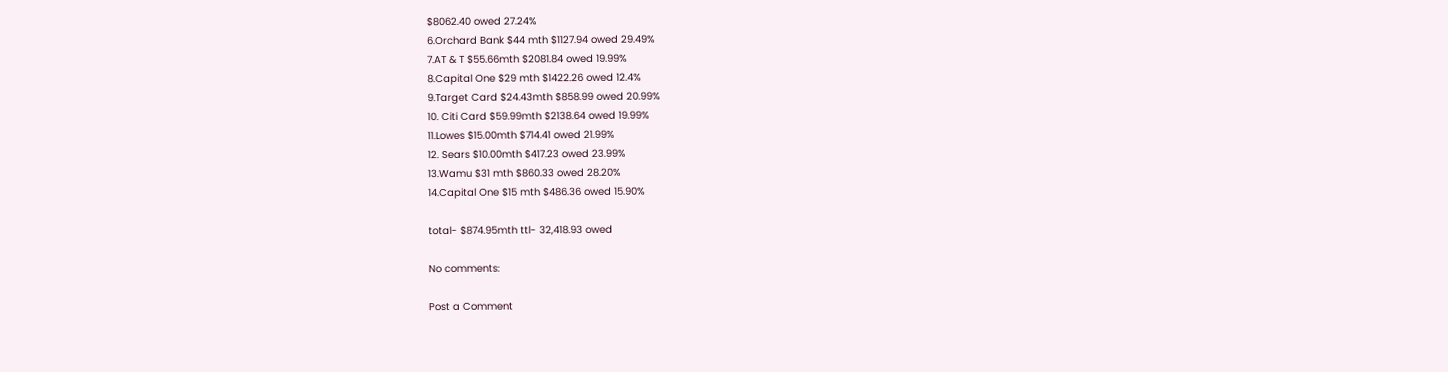$8062.40 owed 27.24%
6.Orchard Bank $44 mth $1127.94 owed 29.49%
7.AT & T $55.66mth $2081.84 owed 19.99%
8.Capital One $29 mth $1422.26 owed 12.4%
9.Target Card $24.43mth $858.99 owed 20.99%
10. Citi Card $59.99mth $2138.64 owed 19.99%
11.Lowes $15.00mth $714.41 owed 21.99%
12. Sears $10.00mth $417.23 owed 23.99%
13.Wamu $31 mth $860.33 owed 28.20%
14.Capital One $15 mth $486.36 owed 15.90%

total- $874.95mth ttl- 32,418.93 owed

No comments:

Post a Comment